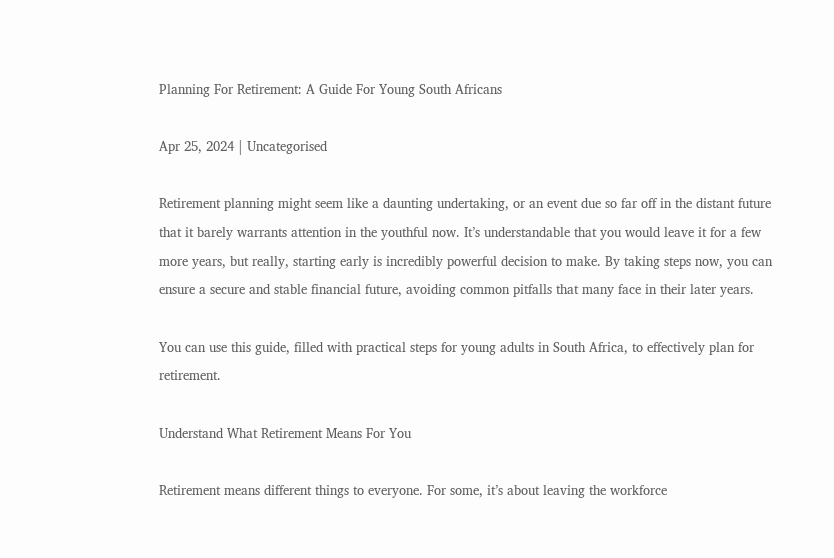Planning For Retirement: A Guide For Young South Africans

Apr 25, 2024 | Uncategorised

Retirement planning might seem like a daunting undertaking, or an event due so far off in the distant future that it barely warrants attention in the youthful now. It’s understandable that you would leave it for a few more years, but really, starting early is incredibly powerful decision to make. By taking steps now, you can ensure a secure and stable financial future, avoiding common pitfalls that many face in their later years.

You can use this guide, filled with practical steps for young adults in South Africa, to effectively plan for retirement.

Understand What Retirement Means For You

Retirement means different things to everyone. For some, it’s about leaving the workforce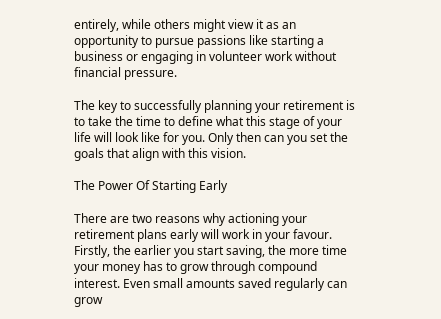entirely, while others might view it as an opportunity to pursue passions like starting a business or engaging in volunteer work without financial pressure.

The key to successfully planning your retirement is to take the time to define what this stage of your life will look like for you. Only then can you set the goals that align with this vision.

The Power Of Starting Early

There are two reasons why actioning your retirement plans early will work in your favour. Firstly, the earlier you start saving, the more time your money has to grow through compound interest. Even small amounts saved regularly can grow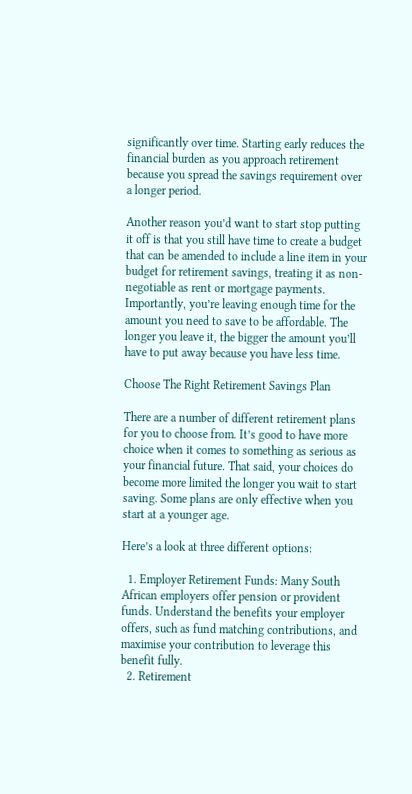significantly over time. Starting early reduces the financial burden as you approach retirement because you spread the savings requirement over a longer period.

Another reason you’d want to start stop putting it off is that you still have time to create a budget that can be amended to include a line item in your budget for retirement savings, treating it as non-negotiable as rent or mortgage payments. Importantly, you’re leaving enough time for the amount you need to save to be affordable. The longer you leave it, the bigger the amount you’ll have to put away because you have less time.

Choose The Right Retirement Savings Plan

There are a number of different retirement plans for you to choose from. It’s good to have more choice when it comes to something as serious as your financial future. That said, your choices do become more limited the longer you wait to start saving. Some plans are only effective when you start at a younger age.

Here’s a look at three different options:

  1. Employer Retirement Funds: Many South African employers offer pension or provident funds. Understand the benefits your employer offers, such as fund matching contributions, and maximise your contribution to leverage this benefit fully.
  2. Retirement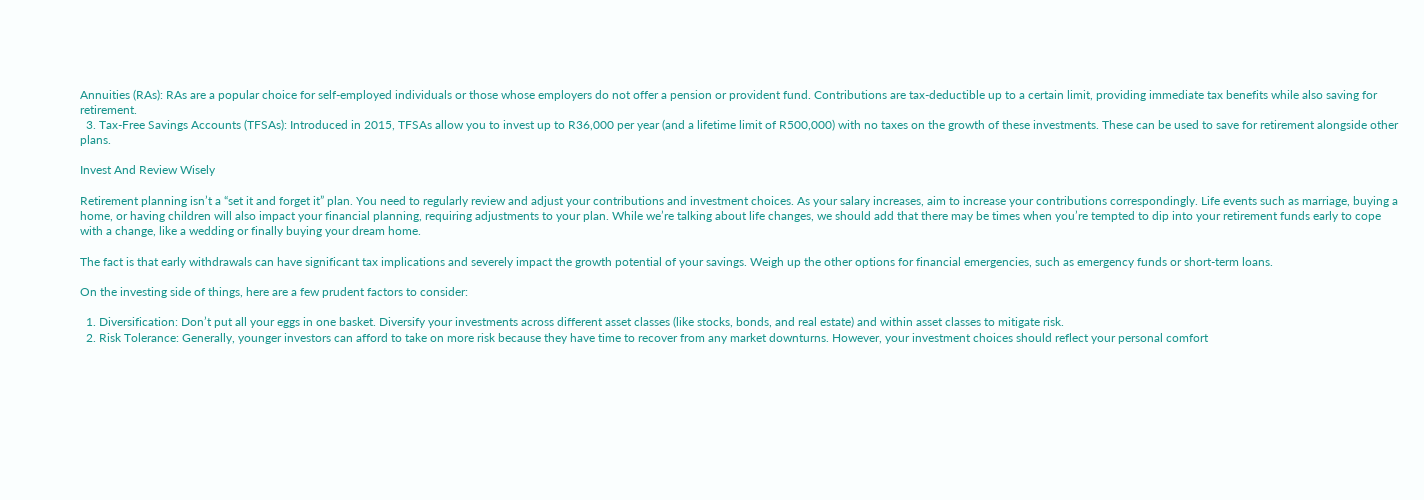Annuities (RAs): RAs are a popular choice for self-employed individuals or those whose employers do not offer a pension or provident fund. Contributions are tax-deductible up to a certain limit, providing immediate tax benefits while also saving for retirement.
  3. Tax-Free Savings Accounts (TFSAs): Introduced in 2015, TFSAs allow you to invest up to R36,000 per year (and a lifetime limit of R500,000) with no taxes on the growth of these investments. These can be used to save for retirement alongside other plans.

Invest And Review Wisely

Retirement planning isn’t a “set it and forget it” plan. You need to regularly review and adjust your contributions and investment choices. As your salary increases, aim to increase your contributions correspondingly. Life events such as marriage, buying a home, or having children will also impact your financial planning, requiring adjustments to your plan. While we’re talking about life changes, we should add that there may be times when you’re tempted to dip into your retirement funds early to cope with a change, like a wedding or finally buying your dream home.

The fact is that early withdrawals can have significant tax implications and severely impact the growth potential of your savings. Weigh up the other options for financial emergencies, such as emergency funds or short-term loans.

On the investing side of things, here are a few prudent factors to consider:

  1. Diversification: Don’t put all your eggs in one basket. Diversify your investments across different asset classes (like stocks, bonds, and real estate) and within asset classes to mitigate risk.
  2. Risk Tolerance: Generally, younger investors can afford to take on more risk because they have time to recover from any market downturns. However, your investment choices should reflect your personal comfort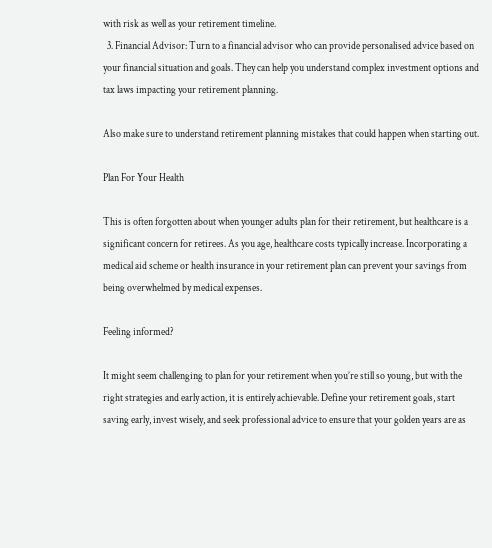with risk as well as your retirement timeline.
  3. Financial Advisor: Turn to a financial advisor who can provide personalised advice based on your financial situation and goals. They can help you understand complex investment options and tax laws impacting your retirement planning.

Also make sure to understand retirement planning mistakes that could happen when starting out.

Plan For Your Health

This is often forgotten about when younger adults plan for their retirement, but healthcare is a significant concern for retirees. As you age, healthcare costs typically increase. Incorporating a medical aid scheme or health insurance in your retirement plan can prevent your savings from being overwhelmed by medical expenses.

Feeling informed?

It might seem challenging to plan for your retirement when you’re still so young, but with the right strategies and early action, it is entirely achievable. Define your retirement goals, start saving early, invest wisely, and seek professional advice to ensure that your golden years are as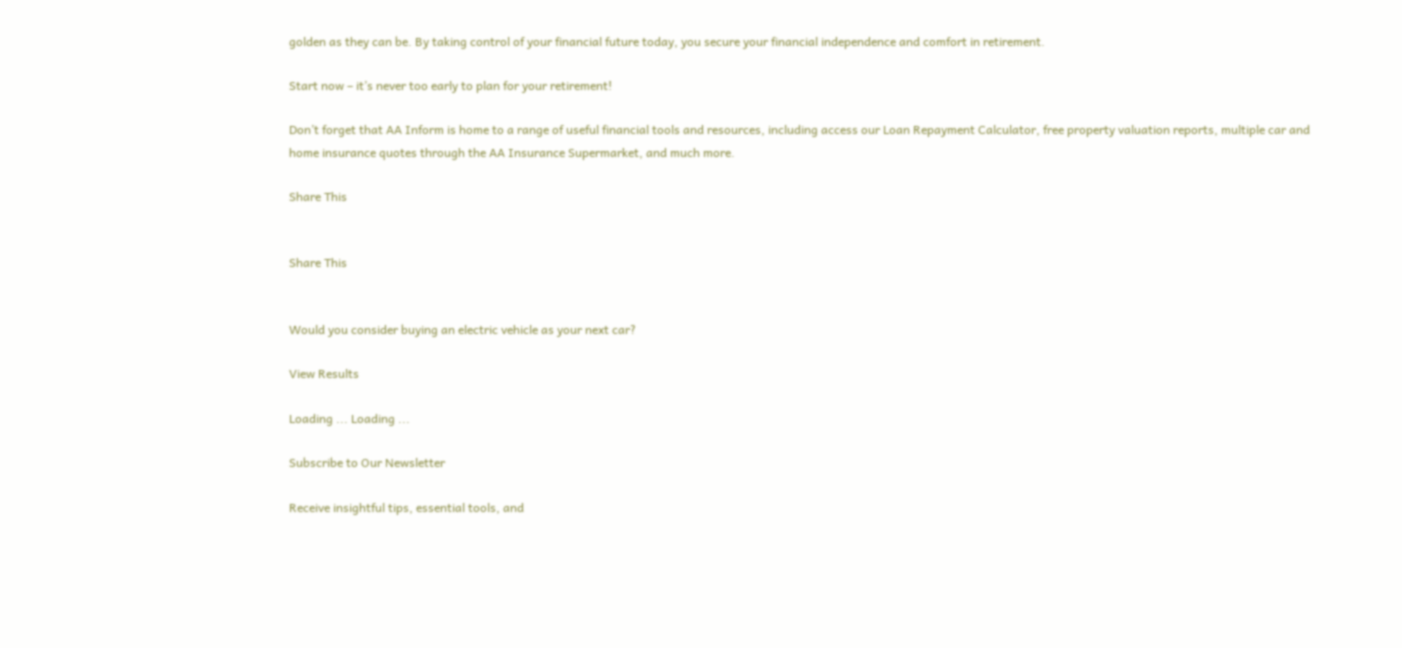golden as they can be. By taking control of your financial future today, you secure your financial independence and comfort in retirement.

Start now – it’s never too early to plan for your retirement!

Don’t forget that AA Inform is home to a range of useful financial tools and resources, including access our Loan Repayment Calculator, free property valuation reports, multiple car and home insurance quotes through the AA Insurance Supermarket, and much more.

Share This


Share This


Would you consider buying an electric vehicle as your next car?

View Results

Loading ... Loading ...

Subscribe to Our Newsletter

Receive insightful tips, essential tools, and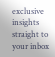exclusive insights straight to your inbox